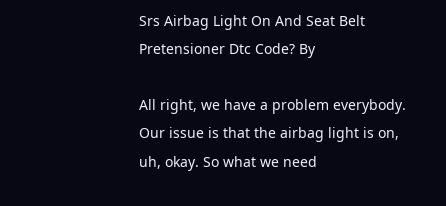Srs Airbag Light On And Seat Belt Pretensioner Dtc Code? By

All right, we have a problem everybody. Our issue is that the airbag light is on, uh, okay. So what we need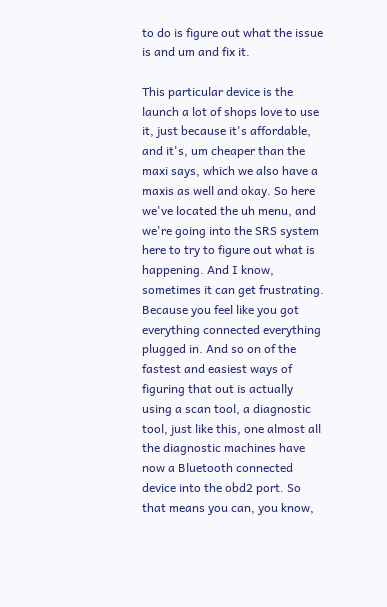to do is figure out what the issue is and um and fix it.

This particular device is the launch a lot of shops love to use it, just because it's affordable, and it's, um cheaper than the maxi says, which we also have a maxis as well and okay. So here we've located the uh menu, and we're going into the SRS system here to try to figure out what is happening. And I know, sometimes it can get frustrating. Because you feel like you got everything connected everything plugged in. And so on of the fastest and easiest ways of figuring that out is actually using a scan tool, a diagnostic tool, just like this, one almost all the diagnostic machines have now a Bluetooth connected device into the obd2 port. So that means you can, you know,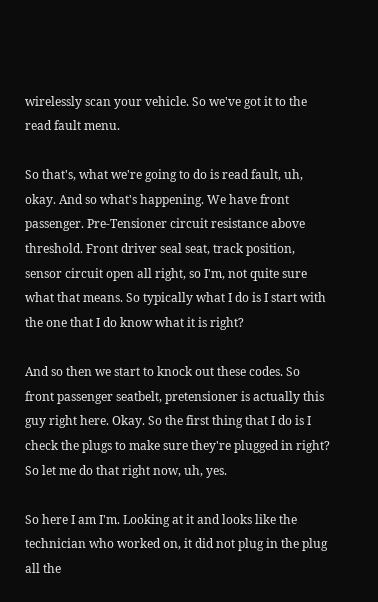wirelessly scan your vehicle. So we've got it to the read fault menu.

So that's, what we're going to do is read fault, uh, okay. And so what's happening. We have front passenger. Pre-Tensioner circuit resistance above threshold. Front driver seal seat, track position, sensor circuit open all right, so I'm, not quite sure what that means. So typically what I do is I start with the one that I do know what it is right?

And so then we start to knock out these codes. So front passenger seatbelt, pretensioner is actually this guy right here. Okay. So the first thing that I do is I check the plugs to make sure they're plugged in right? So let me do that right now, uh, yes.

So here I am I'm. Looking at it and looks like the technician who worked on, it did not plug in the plug all the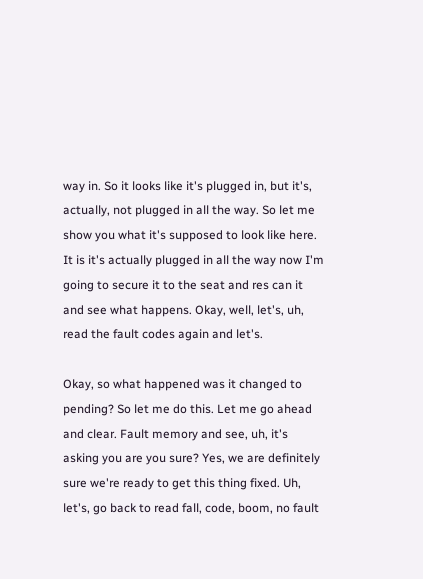way in. So it looks like it's plugged in, but it's, actually, not plugged in all the way. So let me show you what it's supposed to look like here. It is it's actually plugged in all the way now I'm going to secure it to the seat and res can it and see what happens. Okay, well, let's, uh, read the fault codes again and let's.

Okay, so what happened was it changed to pending? So let me do this. Let me go ahead and clear. Fault memory and see, uh, it's asking you are you sure? Yes, we are definitely sure we're ready to get this thing fixed. Uh, let's, go back to read fall, code, boom, no fault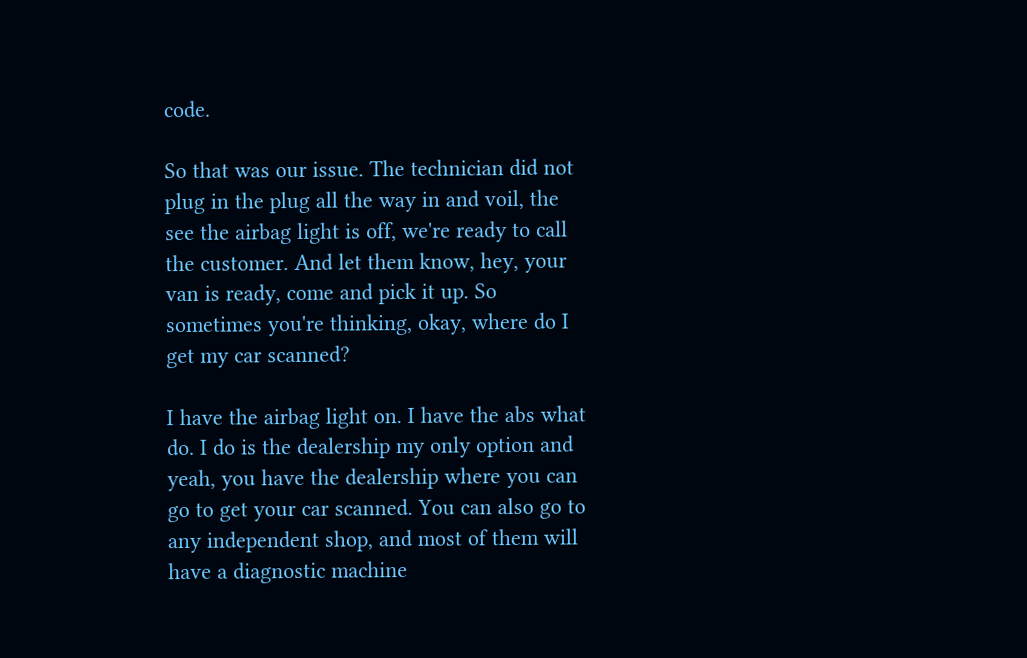code.

So that was our issue. The technician did not plug in the plug all the way in and voil, the see the airbag light is off, we're ready to call the customer. And let them know, hey, your van is ready, come and pick it up. So sometimes you're thinking, okay, where do I get my car scanned?

I have the airbag light on. I have the abs what do. I do is the dealership my only option and yeah, you have the dealership where you can go to get your car scanned. You can also go to any independent shop, and most of them will have a diagnostic machine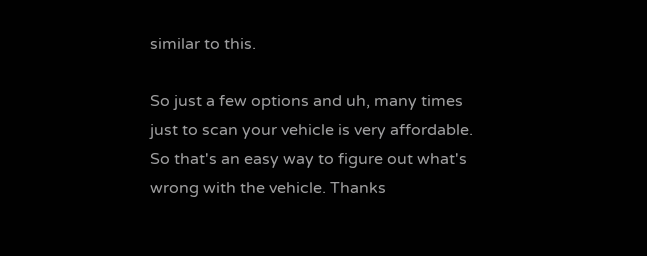similar to this.

So just a few options and uh, many times just to scan your vehicle is very affordable. So that's an easy way to figure out what's wrong with the vehicle. Thanks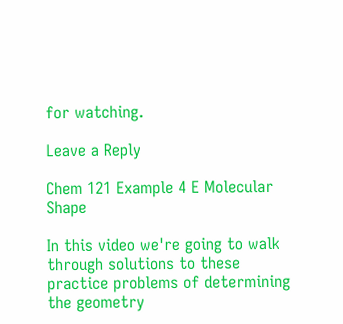for watching.

Leave a Reply

Chem 121 Example 4 E Molecular Shape

In this video we're going to walk through solutions to these practice problems of determining the geometry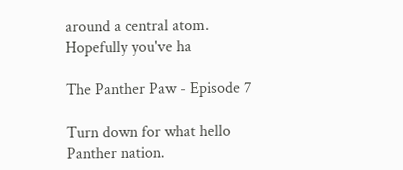around a central atom. Hopefully you've ha

The Panther Paw - Episode 7

Turn down for what hello Panther nation.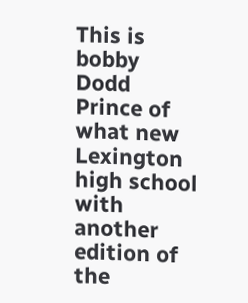This is bobby Dodd Prince of what new Lexington high school with another edition of the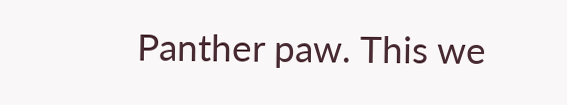Panther paw. This we